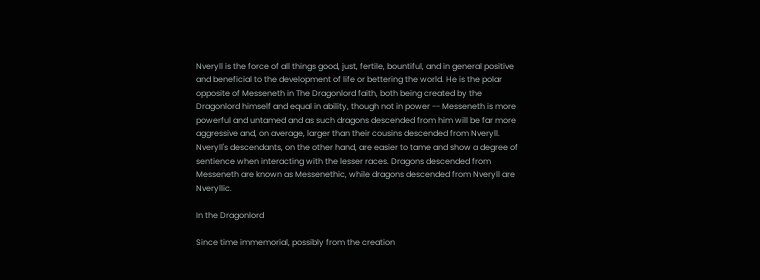Nveryll is the force of all things good, just, fertile, bountiful, and in general positive and beneficial to the development of life or bettering the world. He is the polar opposite of Messeneth in The Dragonlord faith, both being created by the Dragonlord himself and equal in ability, though not in power -- Messeneth is more powerful and untamed and as such dragons descended from him will be far more aggressive and, on average, larger than their cousins descended from Nveryll. Nveryll's descendants, on the other hand, are easier to tame and show a degree of sentience when interacting with the lesser races. Dragons descended from Messeneth are known as Messenethic, while dragons descended from Nveryll are Nveryllic.

In the Dragonlord

Since time immemorial, possibly from the creation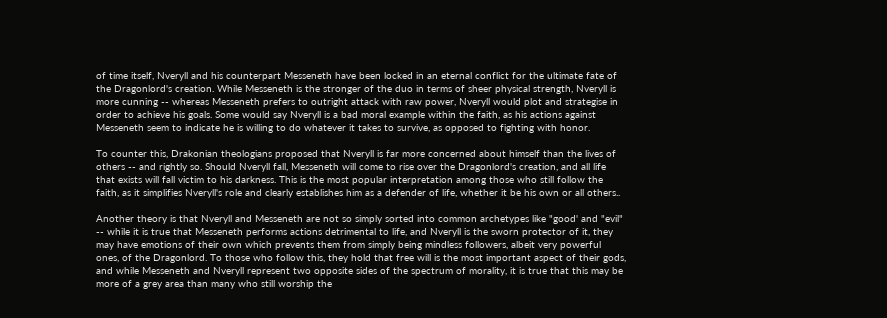of time itself, Nveryll and his counterpart Messeneth have been locked in an eternal conflict for the ultimate fate of the Dragonlord's creation. While Messeneth is the stronger of the duo in terms of sheer physical strength, Nveryll is more cunning -- whereas Messeneth prefers to outright attack with raw power, Nveryll would plot and strategise in order to achieve his goals. Some would say Nveryll is a bad moral example within the faith, as his actions against Messeneth seem to indicate he is willing to do whatever it takes to survive, as opposed to fighting with honor.

To counter this, Drakonian theologians proposed that Nveryll is far more concerned about himself than the lives of others -- and rightly so. Should Nveryll fall, Messeneth will come to rise over the Dragonlord's creation, and all life that exists will fall victim to his darkness. This is the most popular interpretation among those who still follow the faith, as it simplifies Nveryll's role and clearly establishes him as a defender of life, whether it be his own or all others..

Another theory is that Nveryll and Messeneth are not so simply sorted into common archetypes like "good' and "evil" -- while it is true that Messeneth performs actions detrimental to life, and Nveryll is the sworn protector of it, they may have emotions of their own which prevents them from simply being mindless followers, albeit very powerful ones, of the Dragonlord. To those who follow this, they hold that free will is the most important aspect of their gods, and while Messeneth and Nveryll represent two opposite sides of the spectrum of morality, it is true that this may be more of a grey area than many who still worship the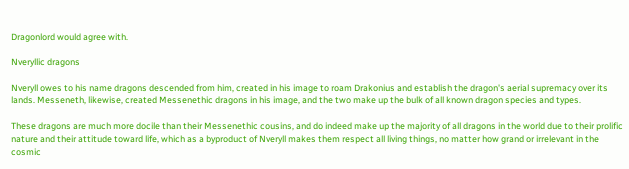Dragonlord would agree with.

Nveryllic dragons

Nveryll owes to his name dragons descended from him, created in his image to roam Drakonius and establish the dragon's aerial supremacy over its lands. Messeneth, likewise, created Messenethic dragons in his image, and the two make up the bulk of all known dragon species and types.

These dragons are much more docile than their Messenethic cousins, and do indeed make up the majority of all dragons in the world due to their prolific nature and their attitude toward life, which as a byproduct of Nveryll makes them respect all living things, no matter how grand or irrelevant in the cosmic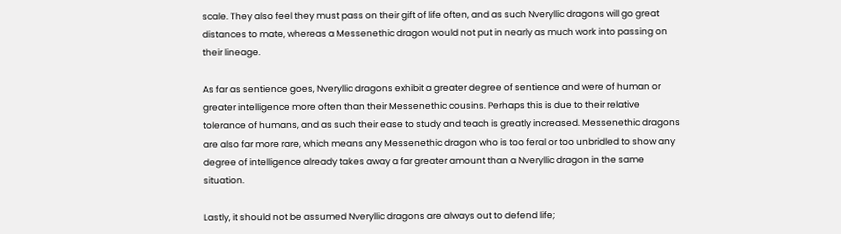scale. They also feel they must pass on their gift of life often, and as such Nveryllic dragons will go great distances to mate, whereas a Messenethic dragon would not put in nearly as much work into passing on their lineage.

As far as sentience goes, Nveryllic dragons exhibit a greater degree of sentience and were of human or greater intelligence more often than their Messenethic cousins. Perhaps this is due to their relative tolerance of humans, and as such their ease to study and teach is greatly increased. Messenethic dragons are also far more rare, which means any Messenethic dragon who is too feral or too unbridled to show any degree of intelligence already takes away a far greater amount than a Nveryllic dragon in the same situation.

Lastly, it should not be assumed Nveryllic dragons are always out to defend life;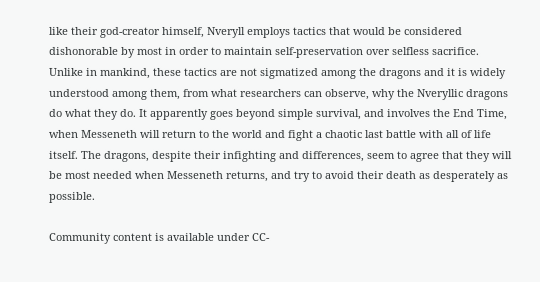like their god-creator himself, Nveryll employs tactics that would be considered dishonorable by most in order to maintain self-preservation over selfless sacrifice. Unlike in mankind, these tactics are not sigmatized among the dragons and it is widely understood among them, from what researchers can observe, why the Nveryllic dragons do what they do. It apparently goes beyond simple survival, and involves the End Time, when Messeneth will return to the world and fight a chaotic last battle with all of life itself. The dragons, despite their infighting and differences, seem to agree that they will be most needed when Messeneth returns, and try to avoid their death as desperately as possible.

Community content is available under CC-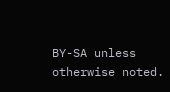BY-SA unless otherwise noted.